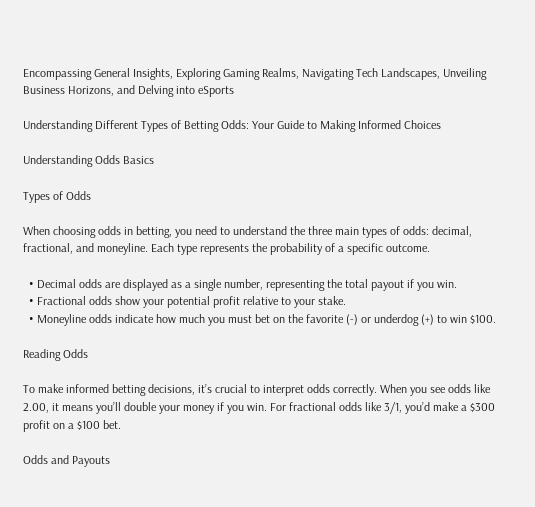Encompassing General Insights, Exploring Gaming Realms, Navigating Tech Landscapes, Unveiling Business Horizons, and Delving into eSports

Understanding Different Types of Betting Odds: Your Guide to Making Informed Choices

Understanding Odds Basics

Types of Odds

When choosing odds in betting, you need to understand the three main types of odds: decimal, fractional, and moneyline. Each type represents the probability of a specific outcome.

  • Decimal odds are displayed as a single number, representing the total payout if you win.
  • Fractional odds show your potential profit relative to your stake.
  • Moneyline odds indicate how much you must bet on the favorite (-) or underdog (+) to win $100.

Reading Odds

To make informed betting decisions, it’s crucial to interpret odds correctly. When you see odds like 2.00, it means you’ll double your money if you win. For fractional odds like 3/1, you’d make a $300 profit on a $100 bet.

Odds and Payouts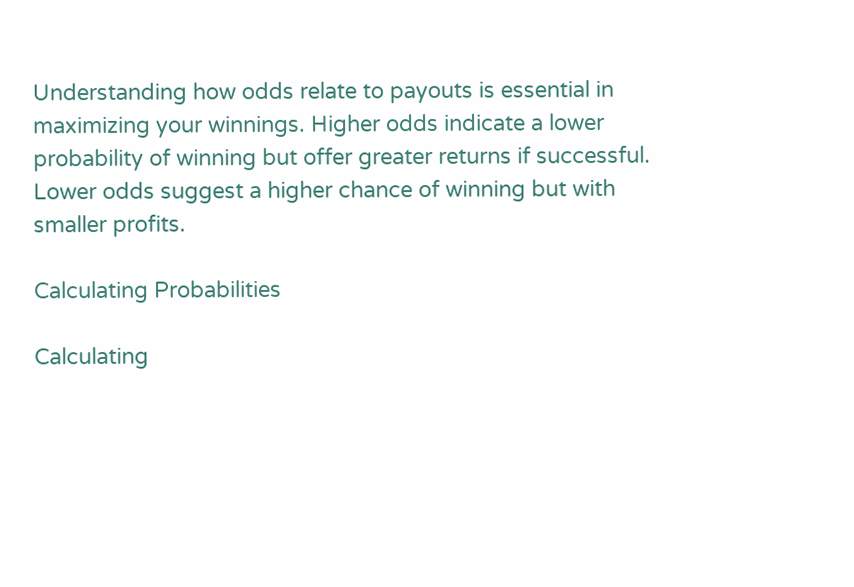Understanding how odds relate to payouts is essential in maximizing your winnings. Higher odds indicate a lower probability of winning but offer greater returns if successful. Lower odds suggest a higher chance of winning but with smaller profits.

Calculating Probabilities

Calculating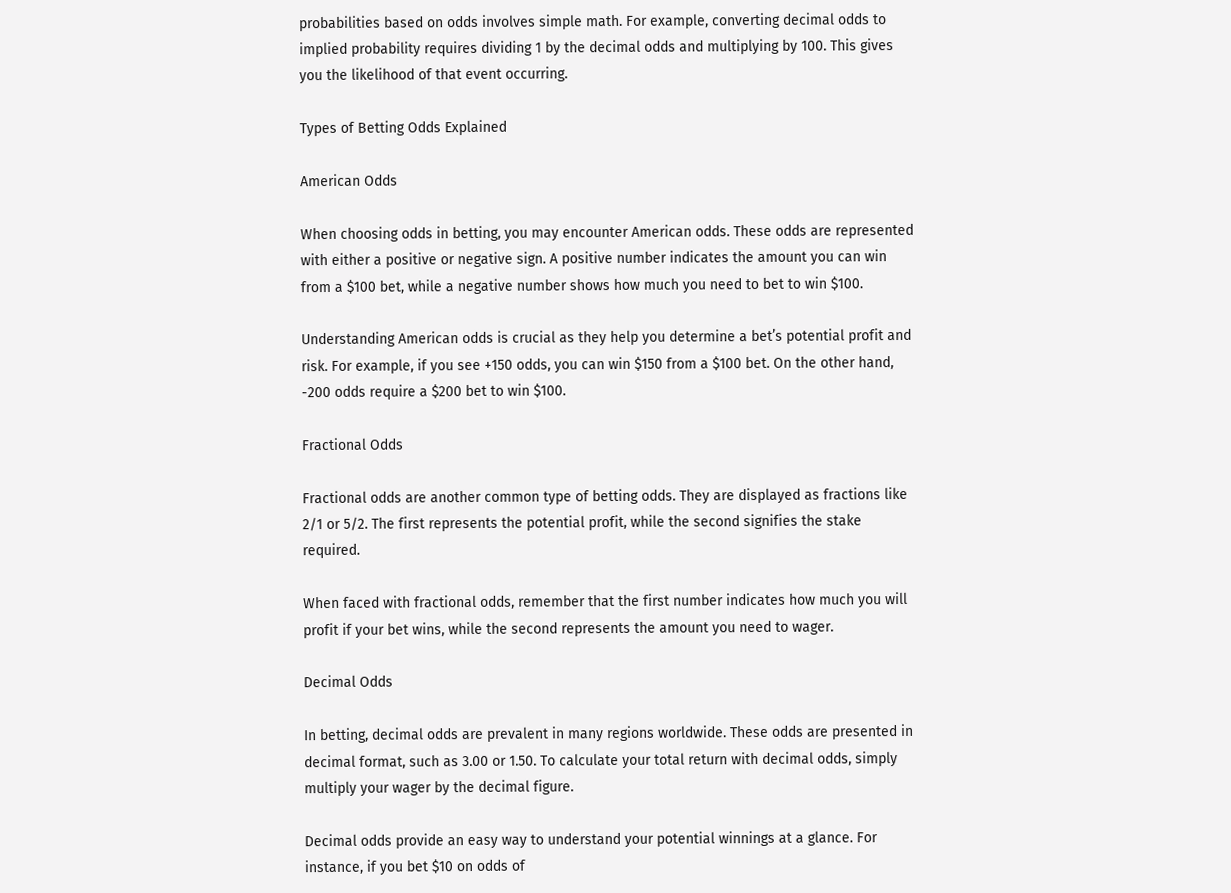probabilities based on odds involves simple math. For example, converting decimal odds to implied probability requires dividing 1 by the decimal odds and multiplying by 100. This gives you the likelihood of that event occurring.

Types of Betting Odds Explained

American Odds

When choosing odds in betting, you may encounter American odds. These odds are represented with either a positive or negative sign. A positive number indicates the amount you can win from a $100 bet, while a negative number shows how much you need to bet to win $100.

Understanding American odds is crucial as they help you determine a bet’s potential profit and risk. For example, if you see +150 odds, you can win $150 from a $100 bet. On the other hand, -200 odds require a $200 bet to win $100.

Fractional Odds

Fractional odds are another common type of betting odds. They are displayed as fractions like 2/1 or 5/2. The first represents the potential profit, while the second signifies the stake required.

When faced with fractional odds, remember that the first number indicates how much you will profit if your bet wins, while the second represents the amount you need to wager.

Decimal Odds

In betting, decimal odds are prevalent in many regions worldwide. These odds are presented in decimal format, such as 3.00 or 1.50. To calculate your total return with decimal odds, simply multiply your wager by the decimal figure.

Decimal odds provide an easy way to understand your potential winnings at a glance. For instance, if you bet $10 on odds of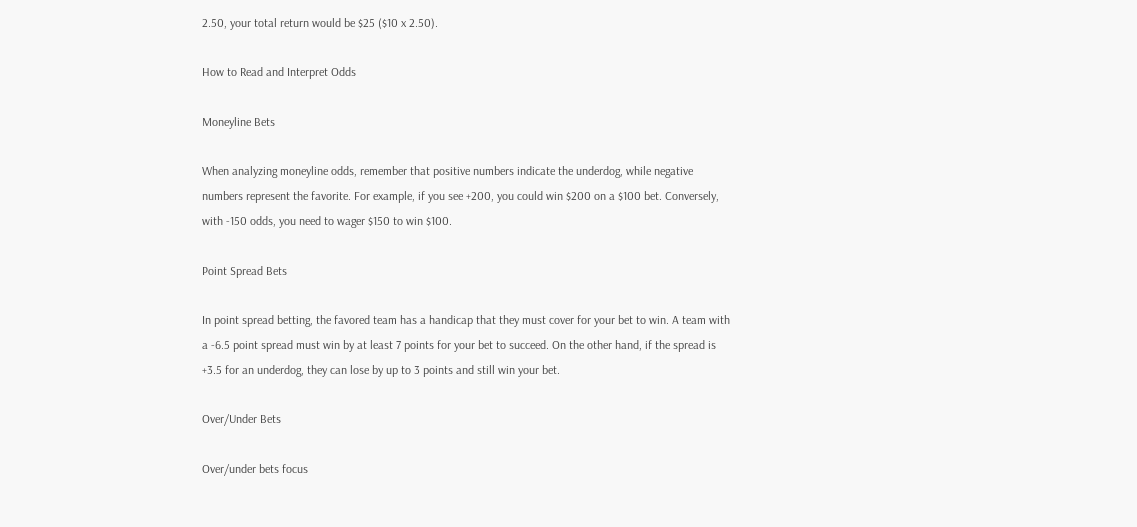2.50, your total return would be $25 ($10 x 2.50).

How to Read and Interpret Odds

Moneyline Bets

When analyzing moneyline odds, remember that positive numbers indicate the underdog, while negative numbers represent the favorite. For example, if you see +200, you could win $200 on a $100 bet. Conversely, with -150 odds, you need to wager $150 to win $100.

Point Spread Bets

In point spread betting, the favored team has a handicap that they must cover for your bet to win. A team with a -6.5 point spread must win by at least 7 points for your bet to succeed. On the other hand, if the spread is +3.5 for an underdog, they can lose by up to 3 points and still win your bet.

Over/Under Bets

Over/under bets focus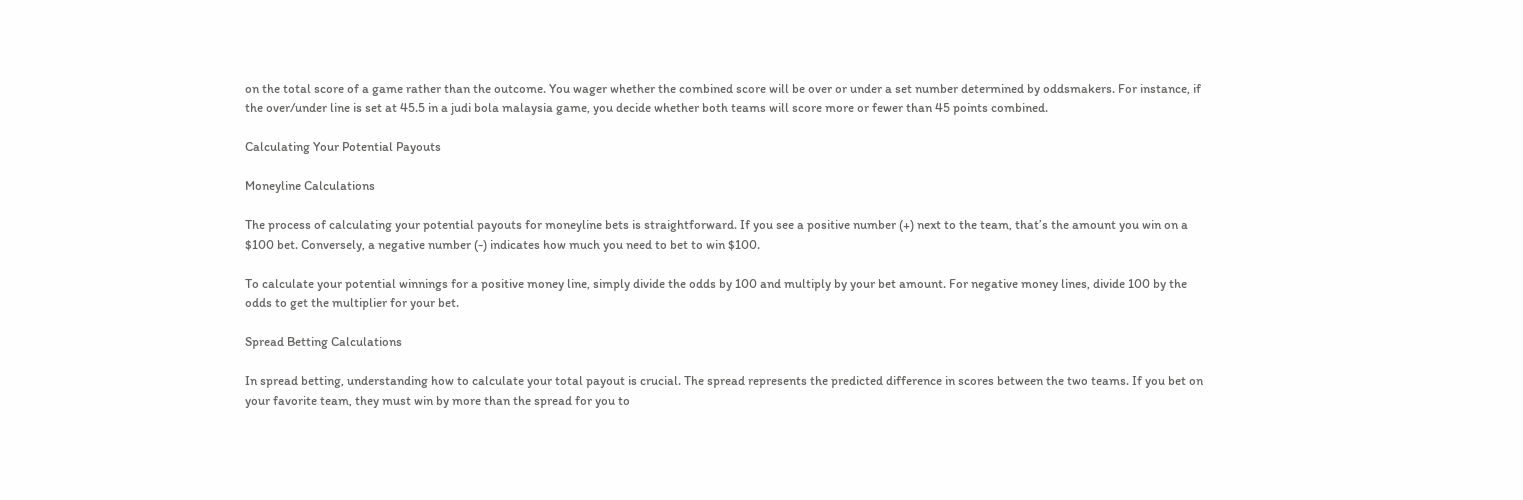on the total score of a game rather than the outcome. You wager whether the combined score will be over or under a set number determined by oddsmakers. For instance, if the over/under line is set at 45.5 in a judi bola malaysia game, you decide whether both teams will score more or fewer than 45 points combined.

Calculating Your Potential Payouts

Moneyline Calculations

The process of calculating your potential payouts for moneyline bets is straightforward. If you see a positive number (+) next to the team, that’s the amount you win on a $100 bet. Conversely, a negative number (-) indicates how much you need to bet to win $100.

To calculate your potential winnings for a positive money line, simply divide the odds by 100 and multiply by your bet amount. For negative money lines, divide 100 by the odds to get the multiplier for your bet.

Spread Betting Calculations

In spread betting, understanding how to calculate your total payout is crucial. The spread represents the predicted difference in scores between the two teams. If you bet on your favorite team, they must win by more than the spread for you to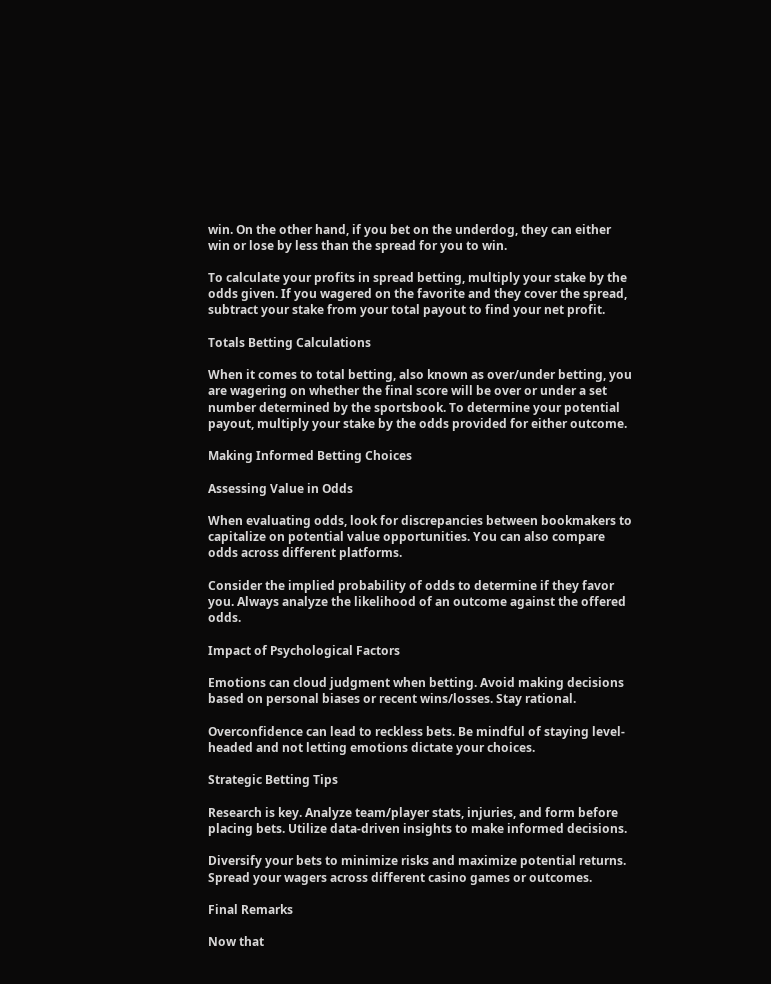win. On the other hand, if you bet on the underdog, they can either win or lose by less than the spread for you to win.

To calculate your profits in spread betting, multiply your stake by the odds given. If you wagered on the favorite and they cover the spread, subtract your stake from your total payout to find your net profit.

Totals Betting Calculations

When it comes to total betting, also known as over/under betting, you are wagering on whether the final score will be over or under a set number determined by the sportsbook. To determine your potential payout, multiply your stake by the odds provided for either outcome.

Making Informed Betting Choices

Assessing Value in Odds

When evaluating odds, look for discrepancies between bookmakers to capitalize on potential value opportunities. You can also compare odds across different platforms.

Consider the implied probability of odds to determine if they favor you. Always analyze the likelihood of an outcome against the offered odds.

Impact of Psychological Factors

Emotions can cloud judgment when betting. Avoid making decisions based on personal biases or recent wins/losses. Stay rational.

Overconfidence can lead to reckless bets. Be mindful of staying level-headed and not letting emotions dictate your choices.

Strategic Betting Tips

Research is key. Analyze team/player stats, injuries, and form before placing bets. Utilize data-driven insights to make informed decisions.

Diversify your bets to minimize risks and maximize potential returns. Spread your wagers across different casino games or outcomes.

Final Remarks

Now that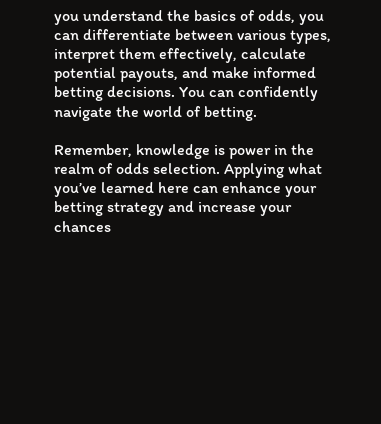you understand the basics of odds, you can differentiate between various types, interpret them effectively, calculate potential payouts, and make informed betting decisions. You can confidently navigate the world of betting.

Remember, knowledge is power in the realm of odds selection. Applying what you’ve learned here can enhance your betting strategy and increase your chances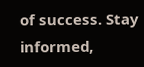of success. Stay informed,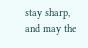stay sharp, and may the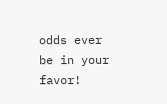odds ever be in your favor!